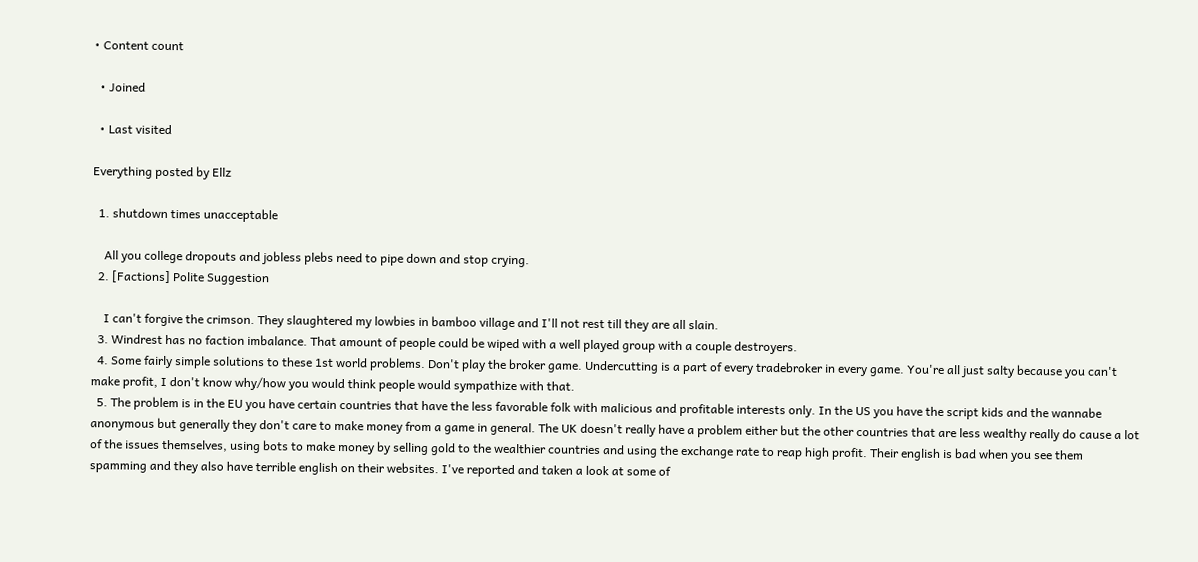• Content count

  • Joined

  • Last visited

Everything posted by Ellz

  1. shutdown times unacceptable

    All you college dropouts and jobless plebs need to pipe down and stop crying.
  2. [Factions] Polite Suggestion

    I can't forgive the crimson. They slaughtered my lowbies in bamboo village and I'll not rest till they are all slain.
  3. Windrest has no faction imbalance. That amount of people could be wiped with a well played group with a couple destroyers.
  4. Some fairly simple solutions to these 1st world problems. Don't play the broker game. Undercutting is a part of every tradebroker in every game. You're all just salty because you can't make profit, I don't know why/how you would think people would sympathize with that.
  5. The problem is in the EU you have certain countries that have the less favorable folk with malicious and profitable interests only. In the US you have the script kids and the wannabe anonymous but generally they don't care to make money from a game in general. The UK doesn't really have a problem either but the other countries that are less wealthy really do cause a lot of the issues themselves, using bots to make money by selling gold to the wealthier countries and using the exchange rate to reap high profit. Their english is bad when you see them spamming and they also have terrible english on their websites. I've reported and taken a look at some of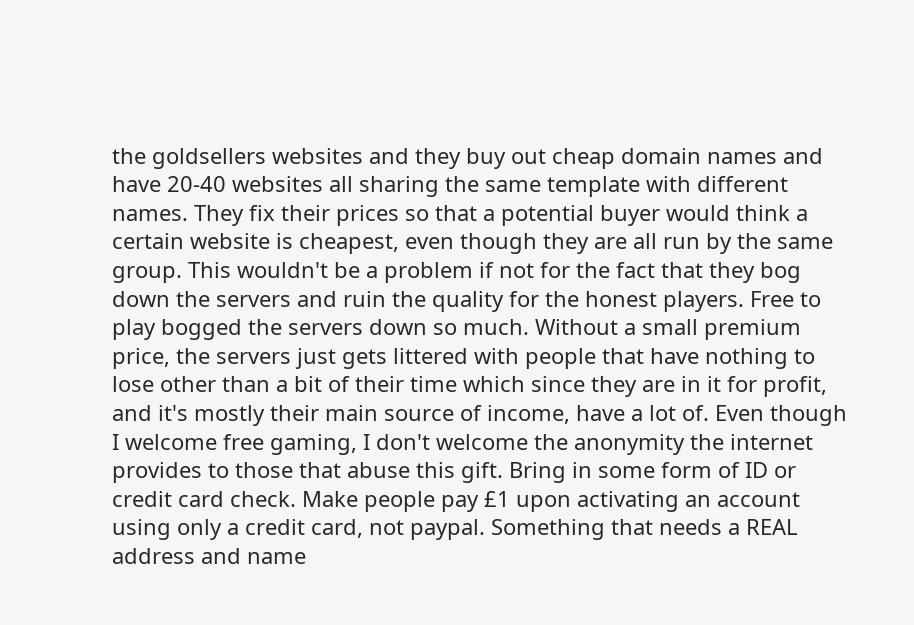the goldsellers websites and they buy out cheap domain names and have 20-40 websites all sharing the same template with different names. They fix their prices so that a potential buyer would think a certain website is cheapest, even though they are all run by the same group. This wouldn't be a problem if not for the fact that they bog down the servers and ruin the quality for the honest players. Free to play bogged the servers down so much. Without a small premium price, the servers just gets littered with people that have nothing to lose other than a bit of their time which since they are in it for profit, and it's mostly their main source of income, have a lot of. Even though I welcome free gaming, I don't welcome the anonymity the internet provides to those that abuse this gift. Bring in some form of ID or credit card check. Make people pay £1 upon activating an account using only a credit card, not paypal. Something that needs a REAL address and name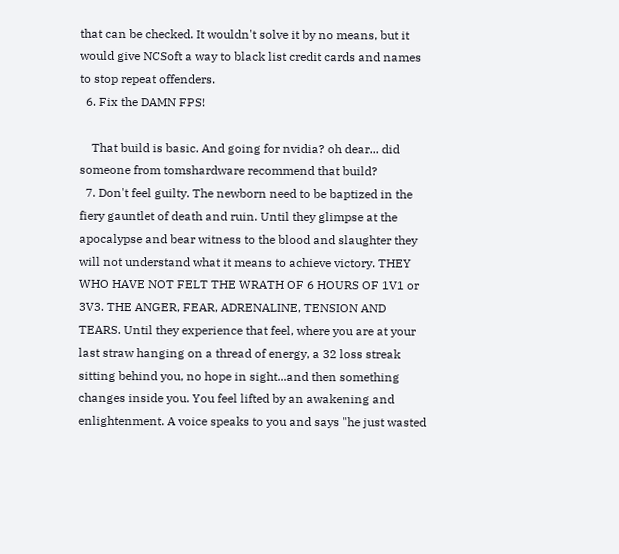that can be checked. It wouldn't solve it by no means, but it would give NCSoft a way to black list credit cards and names to stop repeat offenders.
  6. Fix the DAMN FPS!

    That build is basic. And going for nvidia? oh dear... did someone from tomshardware recommend that build?
  7. Don't feel guilty. The newborn need to be baptized in the fiery gauntlet of death and ruin. Until they glimpse at the apocalypse and bear witness to the blood and slaughter they will not understand what it means to achieve victory. THEY WHO HAVE NOT FELT THE WRATH OF 6 HOURS OF 1V1 or 3V3. THE ANGER, FEAR, ADRENALINE, TENSION AND TEARS. Until they experience that feel, where you are at your last straw hanging on a thread of energy, a 32 loss streak sitting behind you, no hope in sight...and then something changes inside you. You feel lifted by an awakening and enlightenment. A voice speaks to you and says "he just wasted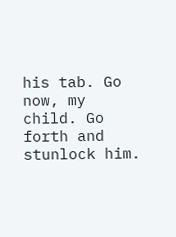his tab. Go now, my child. Go forth and stunlock him.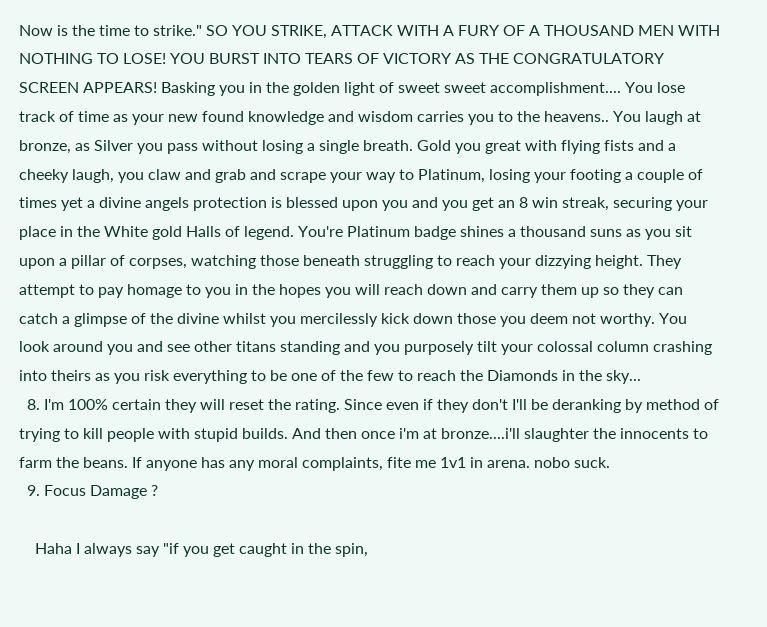Now is the time to strike." SO YOU STRIKE, ATTACK WITH A FURY OF A THOUSAND MEN WITH NOTHING TO LOSE! YOU BURST INTO TEARS OF VICTORY AS THE CONGRATULATORY SCREEN APPEARS! Basking you in the golden light of sweet sweet accomplishment.... You lose track of time as your new found knowledge and wisdom carries you to the heavens.. You laugh at bronze, as Silver you pass without losing a single breath. Gold you great with flying fists and a cheeky laugh, you claw and grab and scrape your way to Platinum, losing your footing a couple of times yet a divine angels protection is blessed upon you and you get an 8 win streak, securing your place in the White gold Halls of legend. You're Platinum badge shines a thousand suns as you sit upon a pillar of corpses, watching those beneath struggling to reach your dizzying height. They attempt to pay homage to you in the hopes you will reach down and carry them up so they can catch a glimpse of the divine whilst you mercilessly kick down those you deem not worthy. You look around you and see other titans standing and you purposely tilt your colossal column crashing into theirs as you risk everything to be one of the few to reach the Diamonds in the sky...
  8. I'm 100% certain they will reset the rating. Since even if they don't I'll be deranking by method of trying to kill people with stupid builds. And then once i'm at bronze....i'll slaughter the innocents to farm the beans. If anyone has any moral complaints, fite me 1v1 in arena. nobo suck.
  9. Focus Damage ?

    Haha I always say "if you get caught in the spin,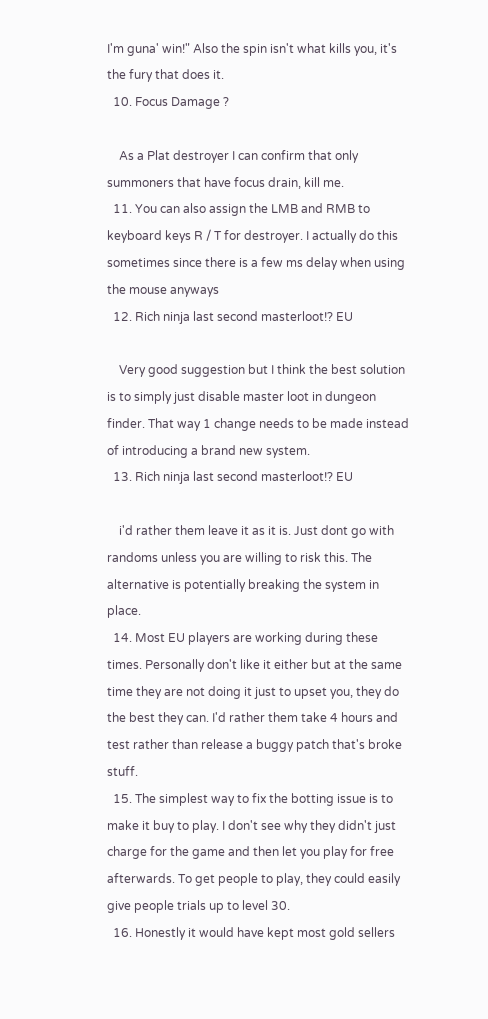I'm guna' win!" Also the spin isn't what kills you, it's the fury that does it.
  10. Focus Damage ?

    As a Plat destroyer I can confirm that only summoners that have focus drain, kill me.
  11. You can also assign the LMB and RMB to keyboard keys R / T for destroyer. I actually do this sometimes since there is a few ms delay when using the mouse anyways
  12. Rich ninja last second masterloot!? EU

    Very good suggestion but I think the best solution is to simply just disable master loot in dungeon finder. That way 1 change needs to be made instead of introducing a brand new system.
  13. Rich ninja last second masterloot!? EU

    i'd rather them leave it as it is. Just dont go with randoms unless you are willing to risk this. The alternative is potentially breaking the system in place.
  14. Most EU players are working during these times. Personally don't like it either but at the same time they are not doing it just to upset you, they do the best they can. I'd rather them take 4 hours and test rather than release a buggy patch that's broke stuff.
  15. The simplest way to fix the botting issue is to make it buy to play. I don't see why they didn't just charge for the game and then let you play for free afterwards. To get people to play, they could easily give people trials up to level 30.
  16. Honestly it would have kept most gold sellers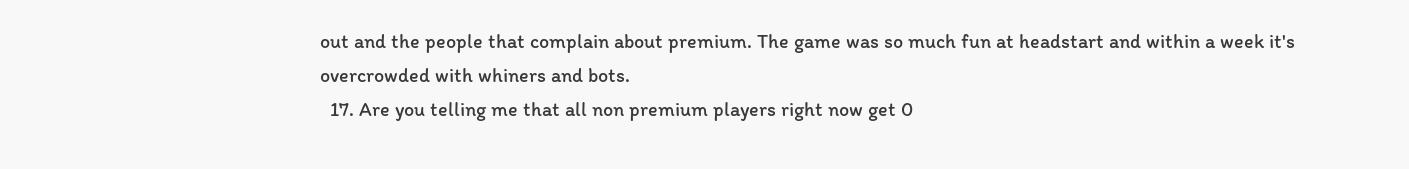out and the people that complain about premium. The game was so much fun at headstart and within a week it's overcrowded with whiners and bots.
  17. Are you telling me that all non premium players right now get 0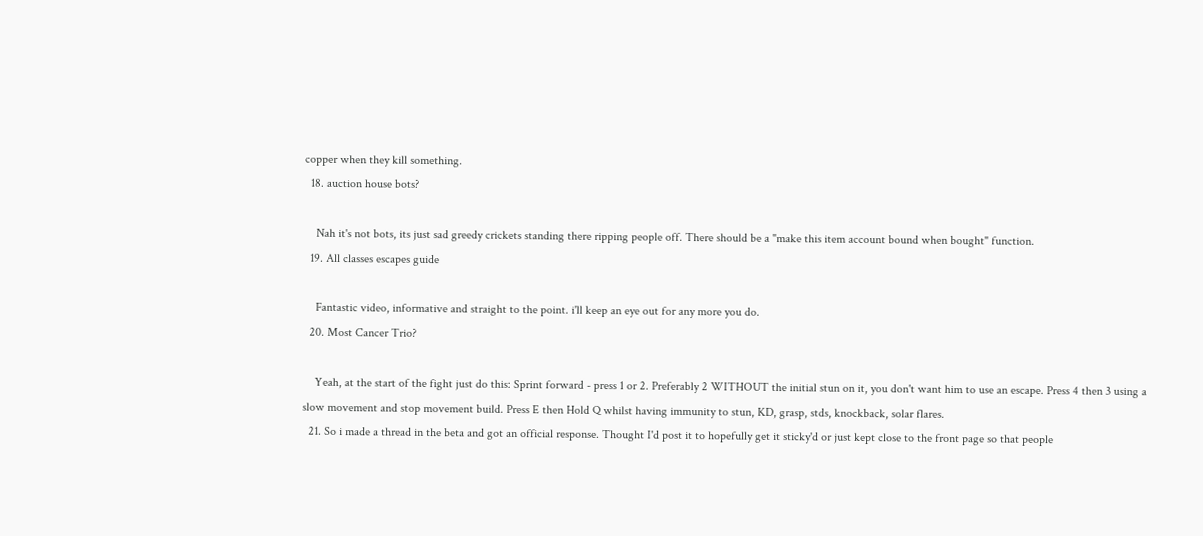copper when they kill something.
  18. auction house bots?

    Nah it's not bots, its just sad greedy crickets standing there ripping people off. There should be a "make this item account bound when bought" function.
  19. All classes escapes guide

    Fantastic video, informative and straight to the point. i'll keep an eye out for any more you do.
  20. Most Cancer Trio?

    Yeah, at the start of the fight just do this: Sprint forward - press 1 or 2. Preferably 2 WITHOUT the initial stun on it, you don't want him to use an escape. Press 4 then 3 using a slow movement and stop movement build. Press E then Hold Q whilst having immunity to stun, KD, grasp, stds, knockback, solar flares.
  21. So i made a thread in the beta and got an official response. Thought I'd post it to hopefully get it sticky'd or just kept close to the front page so that people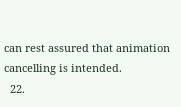can rest assured that animation cancelling is intended.
  22.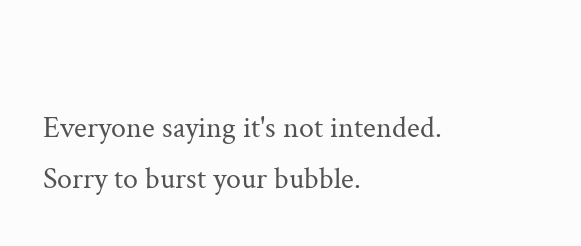Everyone saying it's not intended. Sorry to burst your bubble.